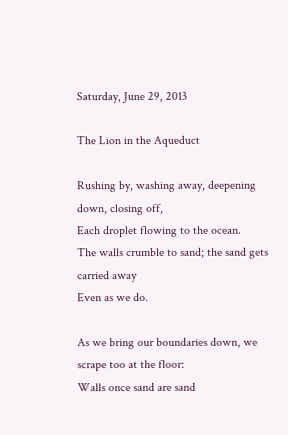Saturday, June 29, 2013

The Lion in the Aqueduct

Rushing by, washing away, deepening down, closing off,
Each droplet flowing to the ocean.
The walls crumble to sand; the sand gets carried away
Even as we do.

As we bring our boundaries down, we scrape too at the floor:
Walls once sand are sand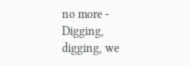no more -
Digging, digging, we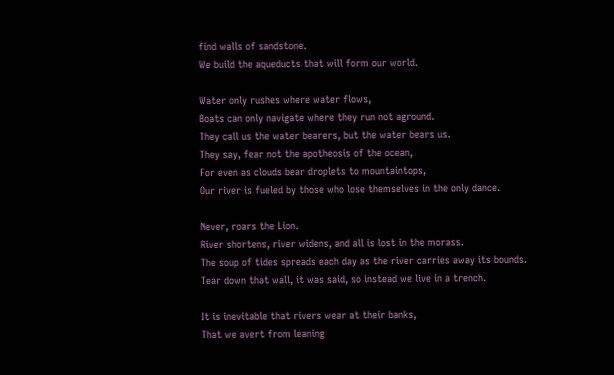find walls of sandstone.
We build the aqueducts that will form our world.

Water only rushes where water flows,
Boats can only navigate where they run not aground.
They call us the water bearers, but the water bears us.
They say, fear not the apotheosis of the ocean,
For even as clouds bear droplets to mountaintops,
Our river is fueled by those who lose themselves in the only dance.

Never, roars the Lion.
River shortens, river widens, and all is lost in the morass.
The soup of tides spreads each day as the river carries away its bounds.
Tear down that wall, it was said, so instead we live in a trench.

It is inevitable that rivers wear at their banks,
That we avert from leaning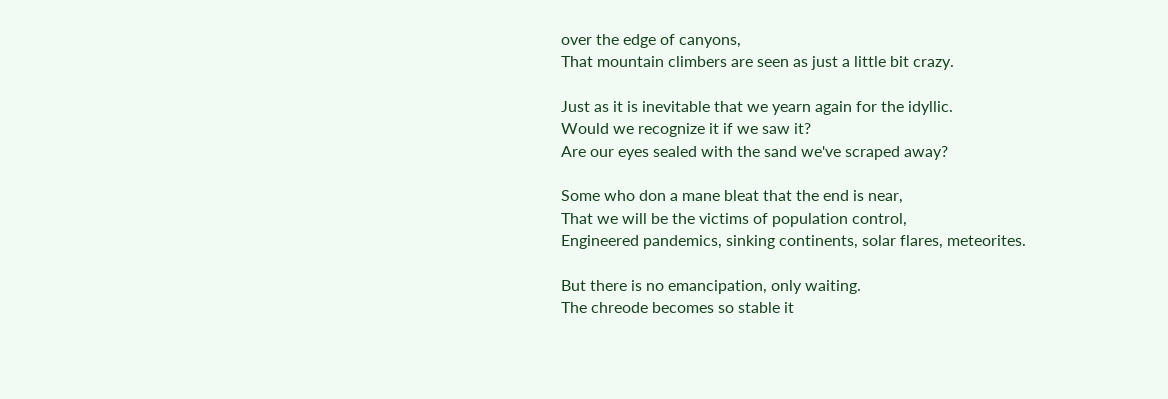over the edge of canyons,
That mountain climbers are seen as just a little bit crazy.

Just as it is inevitable that we yearn again for the idyllic.
Would we recognize it if we saw it?
Are our eyes sealed with the sand we've scraped away?

Some who don a mane bleat that the end is near,
That we will be the victims of population control,
Engineered pandemics, sinking continents, solar flares, meteorites.

But there is no emancipation, only waiting.
The chreode becomes so stable it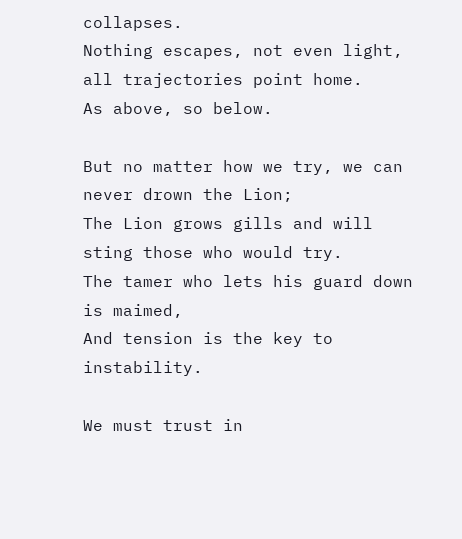collapses.
Nothing escapes, not even light, all trajectories point home.
As above, so below.

But no matter how we try, we can never drown the Lion;
The Lion grows gills and will sting those who would try.
The tamer who lets his guard down is maimed,
And tension is the key to instability.

We must trust in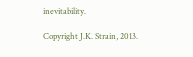inevitability.

Copyright J.K. Strain, 2013.